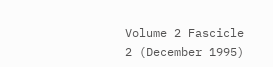Volume 2 Fascicle 2 (December 1995)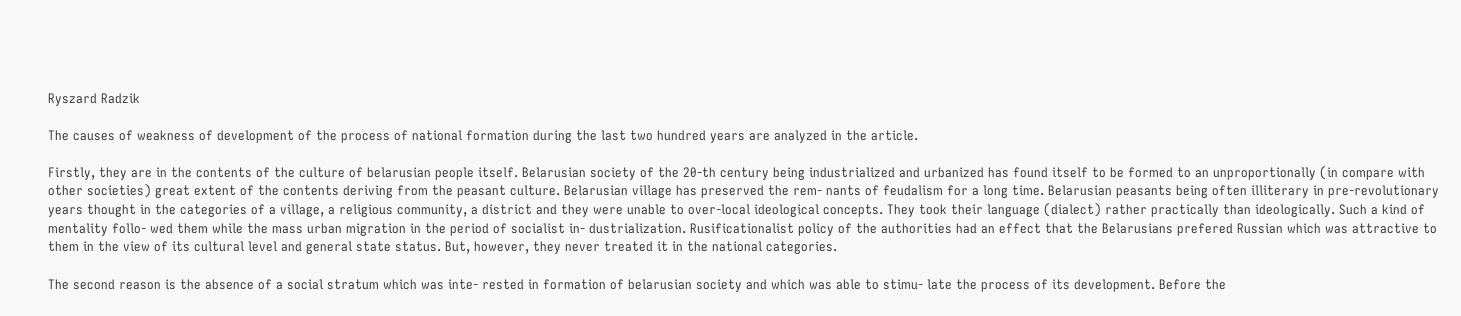Ryszard Radzik

The causes of weakness of development of the process of national formation during the last two hundred years are analyzed in the article.

Firstly, they are in the contents of the culture of belarusian people itself. Belarusian society of the 20-th century being industrialized and urbanized has found itself to be formed to an unproportionally (in compare with other societies) great extent of the contents deriving from the peasant culture. Belarusian village has preserved the rem- nants of feudalism for a long time. Belarusian peasants being often illiterary in pre-revolutionary years thought in the categories of a village, a religious community, a district and they were unable to over-local ideological concepts. They took their language (dialect) rather practically than ideologically. Such a kind of mentality follo- wed them while the mass urban migration in the period of socialist in- dustrialization. Rusificationalist policy of the authorities had an effect that the Belarusians prefered Russian which was attractive to them in the view of its cultural level and general state status. But, however, they never treated it in the national categories.

The second reason is the absence of a social stratum which was inte- rested in formation of belarusian society and which was able to stimu- late the process of its development. Before the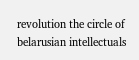revolution the circle of belarusian intellectuals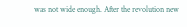was not wide enough. After the revolution new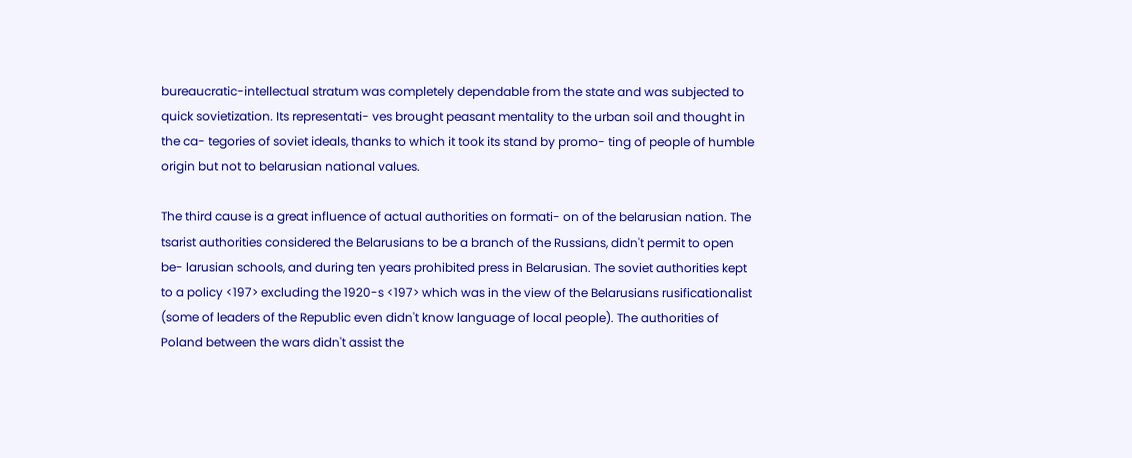bureaucratic-intellectual stratum was completely dependable from the state and was subjected to quick sovietization. Its representati- ves brought peasant mentality to the urban soil and thought in the ca- tegories of soviet ideals, thanks to which it took its stand by promo- ting of people of humble origin but not to belarusian national values.

The third cause is a great influence of actual authorities on formati- on of the belarusian nation. The tsarist authorities considered the Belarusians to be a branch of the Russians, didn't permit to open be- larusian schools, and during ten years prohibited press in Belarusian. The soviet authorities kept to a policy <197> excluding the 1920-s <197> which was in the view of the Belarusians rusificationalist (some of leaders of the Republic even didn't know language of local people). The authorities of Poland between the wars didn't assist the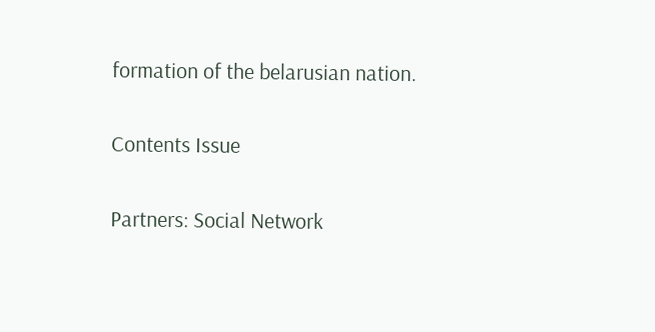formation of the belarusian nation.

Contents Issue

Partners: Social Network